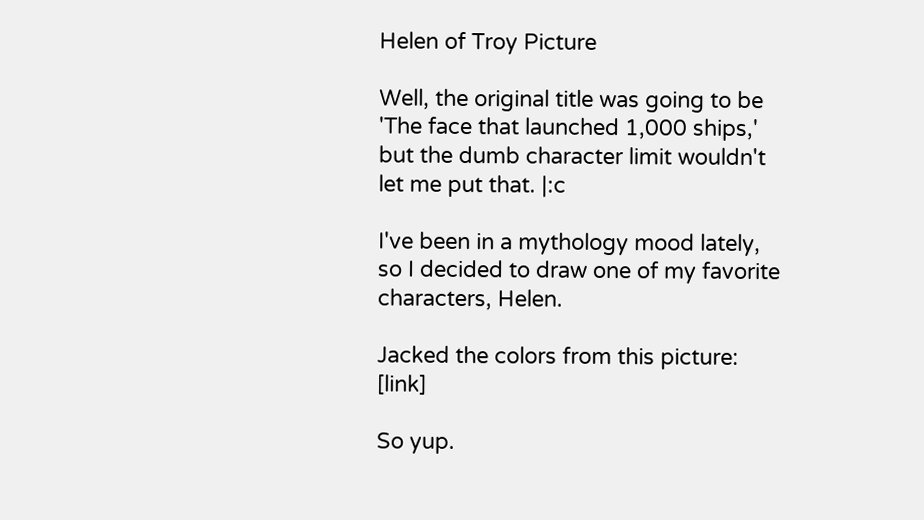Helen of Troy Picture

Well, the original title was going to be 'The face that launched 1,000 ships,' but the dumb character limit wouldn't let me put that. |:c

I've been in a mythology mood lately, so I decided to draw one of my favorite characters, Helen.

Jacked the colors from this picture: [link]

So yup.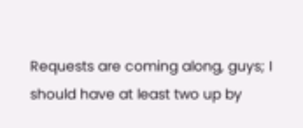Requests are coming along, guys; I should have at least two up by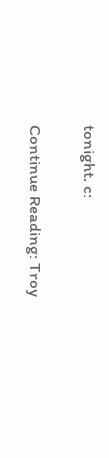tonight. c:

Continue Reading: Troy